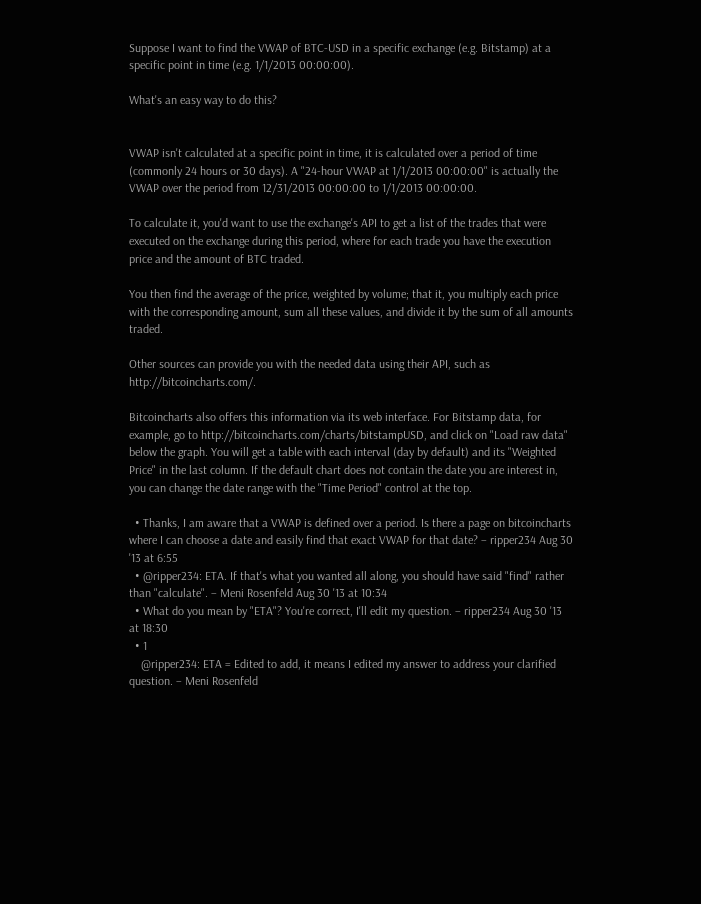Suppose I want to find the VWAP of BTC-USD in a specific exchange (e.g. Bitstamp) at a specific point in time (e.g. 1/1/2013 00:00:00).

What's an easy way to do this?


VWAP isn't calculated at a specific point in time, it is calculated over a period of time (commonly 24 hours or 30 days). A "24-hour VWAP at 1/1/2013 00:00:00" is actually the VWAP over the period from 12/31/2013 00:00:00 to 1/1/2013 00:00:00.

To calculate it, you'd want to use the exchange's API to get a list of the trades that were executed on the exchange during this period, where for each trade you have the execution price and the amount of BTC traded.

You then find the average of the price, weighted by volume; that it, you multiply each price with the corresponding amount, sum all these values, and divide it by the sum of all amounts traded.

Other sources can provide you with the needed data using their API, such as http://bitcoincharts.com/.

Bitcoincharts also offers this information via its web interface. For Bitstamp data, for example, go to http://bitcoincharts.com/charts/bitstampUSD, and click on "Load raw data" below the graph. You will get a table with each interval (day by default) and its "Weighted Price" in the last column. If the default chart does not contain the date you are interest in, you can change the date range with the "Time Period" control at the top.

  • Thanks, I am aware that a VWAP is defined over a period. Is there a page on bitcoincharts where I can choose a date and easily find that exact VWAP for that date? – ripper234 Aug 30 '13 at 6:55
  • @ripper234: ETA. If that's what you wanted all along, you should have said "find" rather than "calculate". – Meni Rosenfeld Aug 30 '13 at 10:34
  • What do you mean by "ETA"? You're correct, I'll edit my question. – ripper234 Aug 30 '13 at 18:30
  • 1
    @ripper234: ETA = Edited to add, it means I edited my answer to address your clarified question. – Meni Rosenfeld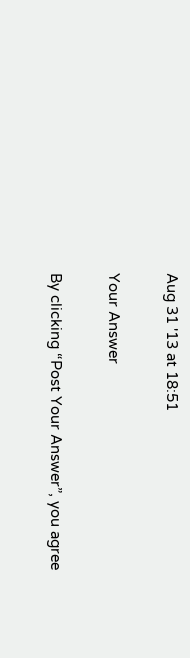Aug 31 '13 at 18:51

Your Answer

By clicking “Post Your Answer”, you agree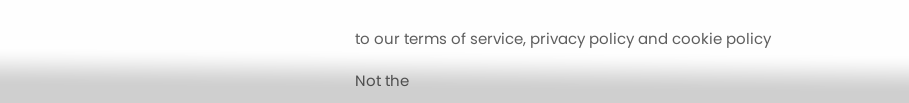to our terms of service, privacy policy and cookie policy

Not the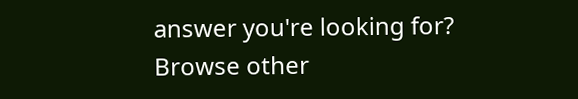answer you're looking for? Browse other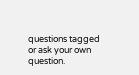questions tagged or ask your own question.